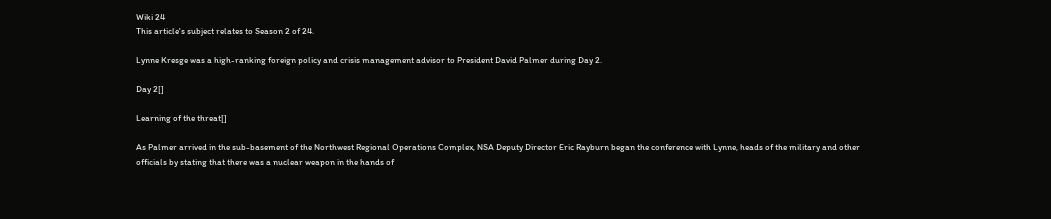Wiki 24
This article's subject relates to Season 2 of 24.

Lynne Kresge was a high-ranking foreign policy and crisis management advisor to President David Palmer during Day 2.

Day 2[]

Learning of the threat[]

As Palmer arrived in the sub-basement of the Northwest Regional Operations Complex, NSA Deputy Director Eric Rayburn began the conference with Lynne, heads of the military and other officials by stating that there was a nuclear weapon in the hands of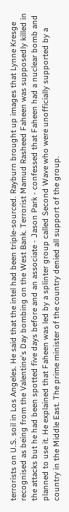terrorists on U.S. soil in Los Angeles. He said that the intel had been triple-sourced. Rayburn brought up images that Lynne Kresge recognised as being from the Valentine's Day bombing on the West Bank. Terrorist Mamud Rasheed Faheen was supposedly killed in the attacks but he had been spotted five days before and an associate - Jason Park - confessed that Faheen had a nuclear bomb and planned to use it. He explained that Faheen was led by a splinter group called Second Wave who were unofficially supported by a country in the Middle East. The prime minister of the country denied all support of the group.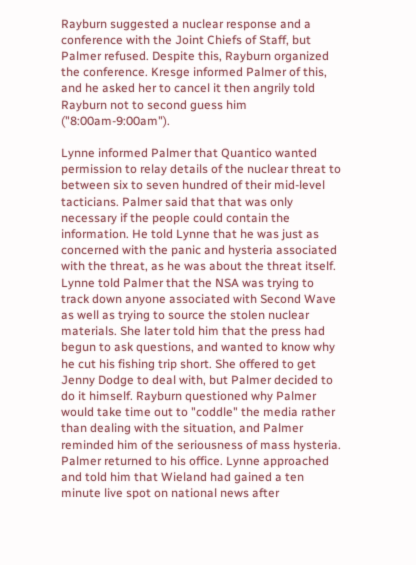Rayburn suggested a nuclear response and a conference with the Joint Chiefs of Staff, but Palmer refused. Despite this, Rayburn organized the conference. Kresge informed Palmer of this, and he asked her to cancel it then angrily told Rayburn not to second guess him ("8:00am-9:00am").

Lynne informed Palmer that Quantico wanted permission to relay details of the nuclear threat to between six to seven hundred of their mid-level tacticians. Palmer said that that was only necessary if the people could contain the information. He told Lynne that he was just as concerned with the panic and hysteria associated with the threat, as he was about the threat itself. Lynne told Palmer that the NSA was trying to track down anyone associated with Second Wave as well as trying to source the stolen nuclear materials. She later told him that the press had begun to ask questions, and wanted to know why he cut his fishing trip short. She offered to get Jenny Dodge to deal with, but Palmer decided to do it himself. Rayburn questioned why Palmer would take time out to "coddle" the media rather than dealing with the situation, and Palmer reminded him of the seriousness of mass hysteria. Palmer returned to his office. Lynne approached and told him that Wieland had gained a ten minute live spot on national news after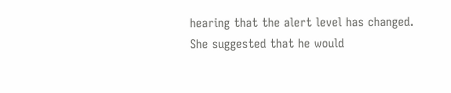hearing that the alert level has changed. She suggested that he would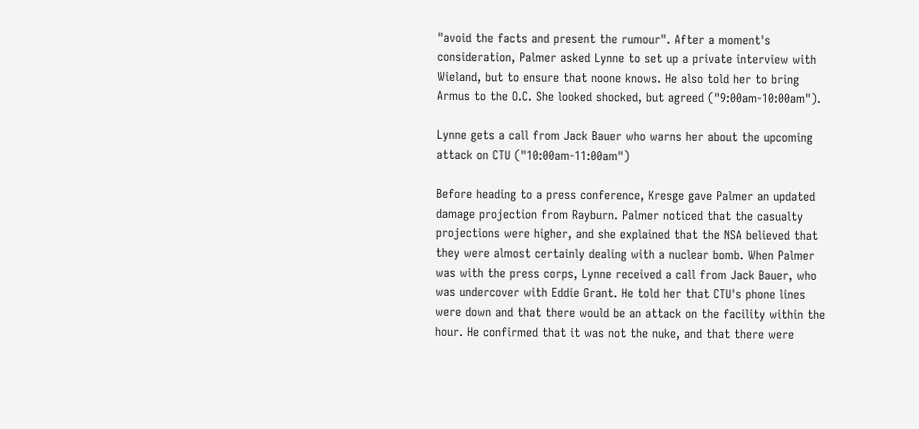"avoid the facts and present the rumour". After a moment's consideration, Palmer asked Lynne to set up a private interview with Wieland, but to ensure that noone knows. He also told her to bring Armus to the O.C. She looked shocked, but agreed ("9:00am-10:00am").

Lynne gets a call from Jack Bauer who warns her about the upcoming attack on CTU ("10:00am-11:00am")

Before heading to a press conference, Kresge gave Palmer an updated damage projection from Rayburn. Palmer noticed that the casualty projections were higher, and she explained that the NSA believed that they were almost certainly dealing with a nuclear bomb. When Palmer was with the press corps, Lynne received a call from Jack Bauer, who was undercover with Eddie Grant. He told her that CTU's phone lines were down and that there would be an attack on the facility within the hour. He confirmed that it was not the nuke, and that there were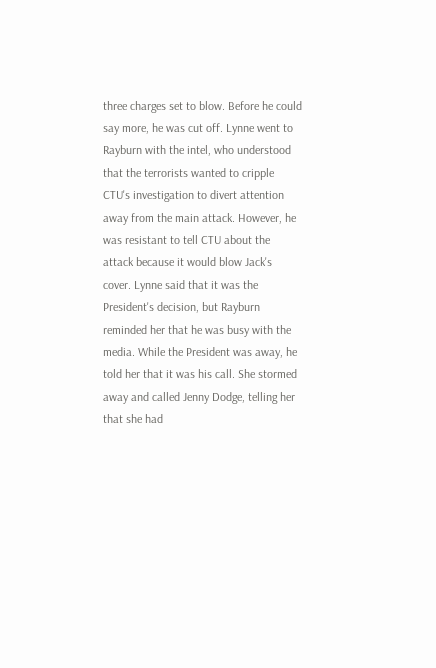three charges set to blow. Before he could say more, he was cut off. Lynne went to Rayburn with the intel, who understood that the terrorists wanted to cripple CTU's investigation to divert attention away from the main attack. However, he was resistant to tell CTU about the attack because it would blow Jack's cover. Lynne said that it was the President's decision, but Rayburn reminded her that he was busy with the media. While the President was away, he told her that it was his call. She stormed away and called Jenny Dodge, telling her that she had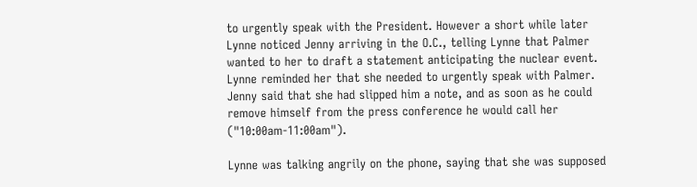to urgently speak with the President. However a short while later Lynne noticed Jenny arriving in the O.C., telling Lynne that Palmer wanted to her to draft a statement anticipating the nuclear event. Lynne reminded her that she needed to urgently speak with Palmer. Jenny said that she had slipped him a note, and as soon as he could remove himself from the press conference he would call her ("10:00am-11:00am").

Lynne was talking angrily on the phone, saying that she was supposed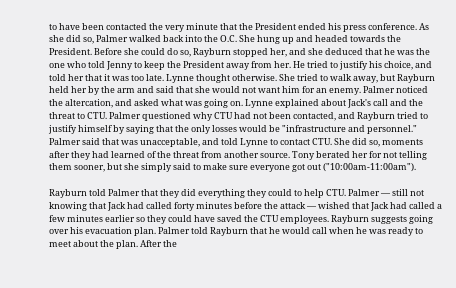to have been contacted the very minute that the President ended his press conference. As she did so, Palmer walked back into the O.C. She hung up and headed towards the President. Before she could do so, Rayburn stopped her, and she deduced that he was the one who told Jenny to keep the President away from her. He tried to justify his choice, and told her that it was too late. Lynne thought otherwise. She tried to walk away, but Rayburn held her by the arm and said that she would not want him for an enemy. Palmer noticed the altercation, and asked what was going on. Lynne explained about Jack's call and the threat to CTU. Palmer questioned why CTU had not been contacted, and Rayburn tried to justify himself by saying that the only losses would be "infrastructure and personnel." Palmer said that was unacceptable, and told Lynne to contact CTU. She did so, moments after they had learned of the threat from another source. Tony berated her for not telling them sooner, but she simply said to make sure everyone got out ("10:00am-11:00am").

Rayburn told Palmer that they did everything they could to help CTU. Palmer — still not knowing that Jack had called forty minutes before the attack — wished that Jack had called a few minutes earlier so they could have saved the CTU employees. Rayburn suggests going over his evacuation plan. Palmer told Rayburn that he would call when he was ready to meet about the plan. After the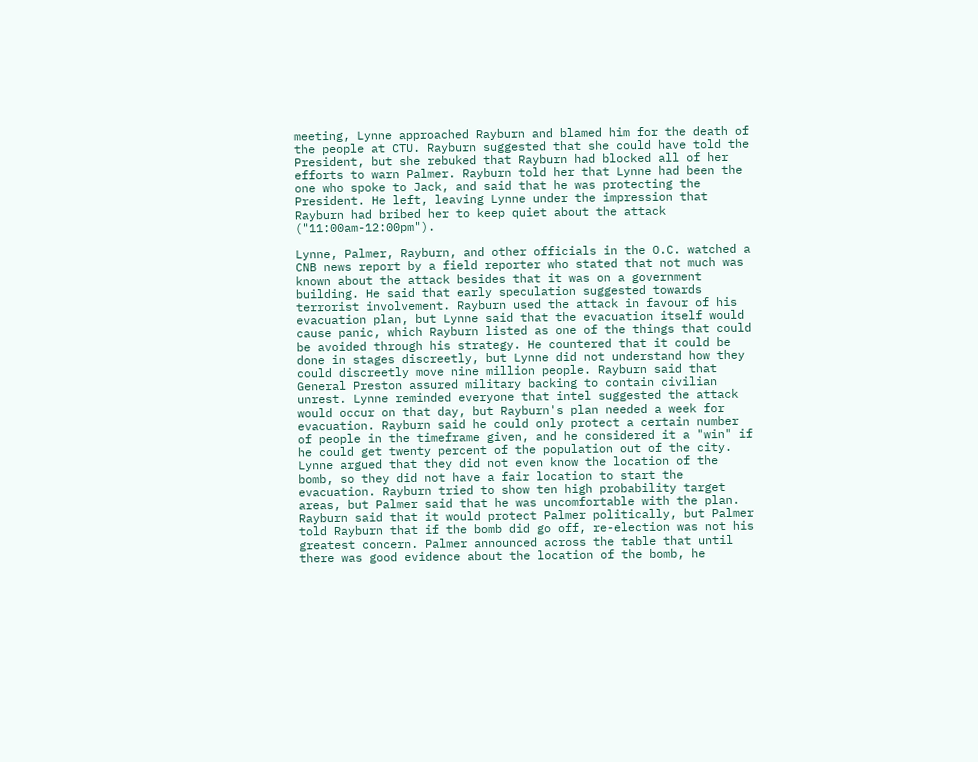meeting, Lynne approached Rayburn and blamed him for the death of the people at CTU. Rayburn suggested that she could have told the President, but she rebuked that Rayburn had blocked all of her efforts to warn Palmer. Rayburn told her that Lynne had been the one who spoke to Jack, and said that he was protecting the President. He left, leaving Lynne under the impression that Rayburn had bribed her to keep quiet about the attack ("11:00am-12:00pm").

Lynne, Palmer, Rayburn, and other officials in the O.C. watched a CNB news report by a field reporter who stated that not much was known about the attack besides that it was on a government building. He said that early speculation suggested towards terrorist involvement. Rayburn used the attack in favour of his evacuation plan, but Lynne said that the evacuation itself would cause panic, which Rayburn listed as one of the things that could be avoided through his strategy. He countered that it could be done in stages discreetly, but Lynne did not understand how they could discreetly move nine million people. Rayburn said that General Preston assured military backing to contain civilian unrest. Lynne reminded everyone that intel suggested the attack would occur on that day, but Rayburn's plan needed a week for evacuation. Rayburn said he could only protect a certain number of people in the timeframe given, and he considered it a "win" if he could get twenty percent of the population out of the city. Lynne argued that they did not even know the location of the bomb, so they did not have a fair location to start the evacuation. Rayburn tried to show ten high probability target areas, but Palmer said that he was uncomfortable with the plan. Rayburn said that it would protect Palmer politically, but Palmer told Rayburn that if the bomb did go off, re-election was not his greatest concern. Palmer announced across the table that until there was good evidence about the location of the bomb, he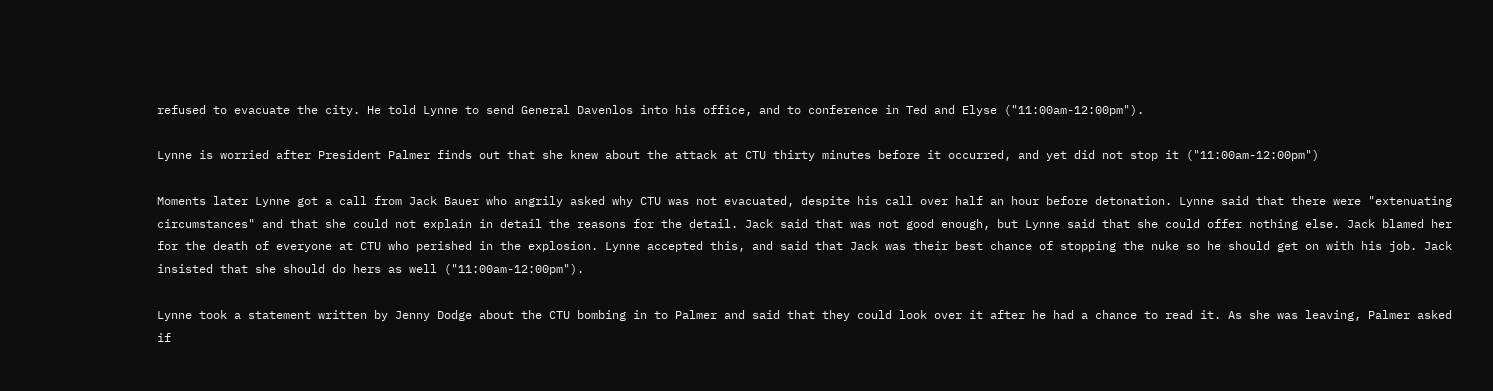refused to evacuate the city. He told Lynne to send General Davenlos into his office, and to conference in Ted and Elyse ("11:00am-12:00pm").

Lynne is worried after President Palmer finds out that she knew about the attack at CTU thirty minutes before it occurred, and yet did not stop it ("11:00am-12:00pm")

Moments later Lynne got a call from Jack Bauer who angrily asked why CTU was not evacuated, despite his call over half an hour before detonation. Lynne said that there were "extenuating circumstances" and that she could not explain in detail the reasons for the detail. Jack said that was not good enough, but Lynne said that she could offer nothing else. Jack blamed her for the death of everyone at CTU who perished in the explosion. Lynne accepted this, and said that Jack was their best chance of stopping the nuke so he should get on with his job. Jack insisted that she should do hers as well ("11:00am-12:00pm").

Lynne took a statement written by Jenny Dodge about the CTU bombing in to Palmer and said that they could look over it after he had a chance to read it. As she was leaving, Palmer asked if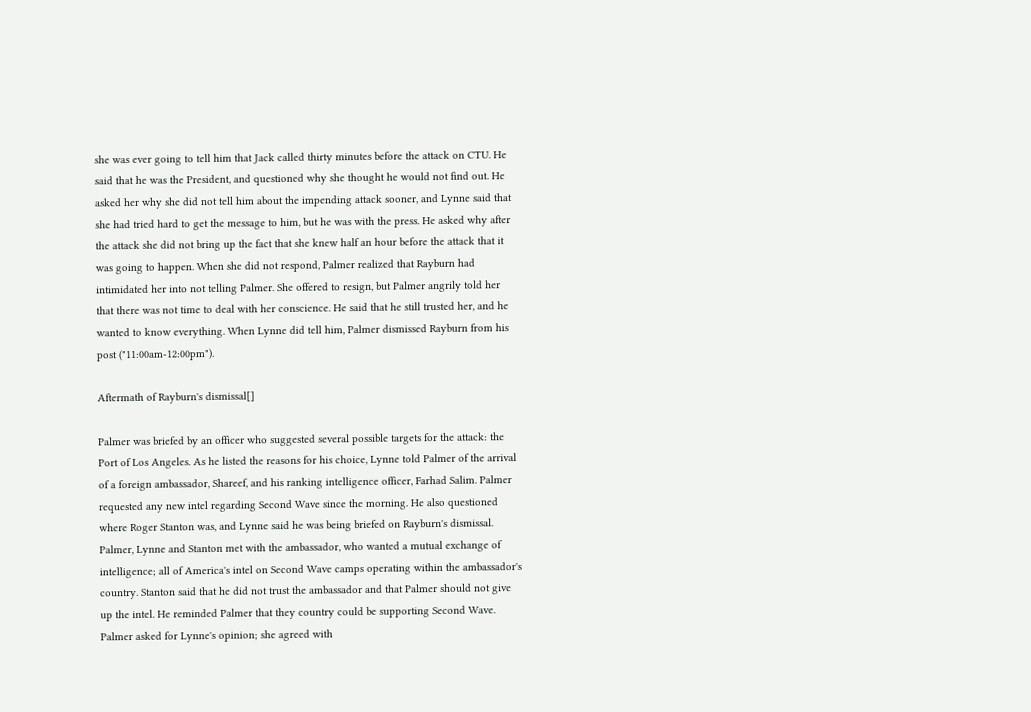she was ever going to tell him that Jack called thirty minutes before the attack on CTU. He said that he was the President, and questioned why she thought he would not find out. He asked her why she did not tell him about the impending attack sooner, and Lynne said that she had tried hard to get the message to him, but he was with the press. He asked why after the attack she did not bring up the fact that she knew half an hour before the attack that it was going to happen. When she did not respond, Palmer realized that Rayburn had intimidated her into not telling Palmer. She offered to resign, but Palmer angrily told her that there was not time to deal with her conscience. He said that he still trusted her, and he wanted to know everything. When Lynne did tell him, Palmer dismissed Rayburn from his post ("11:00am-12:00pm").

Aftermath of Rayburn's dismissal[]

Palmer was briefed by an officer who suggested several possible targets for the attack: the Port of Los Angeles. As he listed the reasons for his choice, Lynne told Palmer of the arrival of a foreign ambassador, Shareef, and his ranking intelligence officer, Farhad Salim. Palmer requested any new intel regarding Second Wave since the morning. He also questioned where Roger Stanton was, and Lynne said he was being briefed on Rayburn's dismissal. Palmer, Lynne and Stanton met with the ambassador, who wanted a mutual exchange of intelligence; all of America's intel on Second Wave camps operating within the ambassador's country. Stanton said that he did not trust the ambassador and that Palmer should not give up the intel. He reminded Palmer that they country could be supporting Second Wave. Palmer asked for Lynne's opinion; she agreed with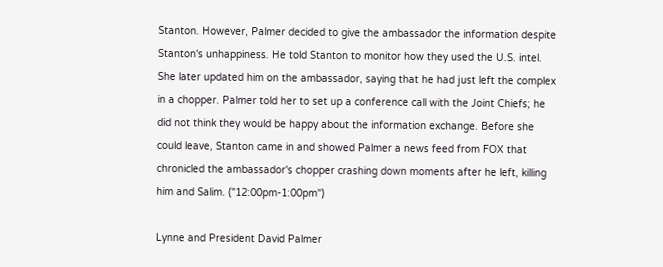Stanton. However, Palmer decided to give the ambassador the information despite Stanton's unhappiness. He told Stanton to monitor how they used the U.S. intel. She later updated him on the ambassador, saying that he had just left the complex in a chopper. Palmer told her to set up a conference call with the Joint Chiefs; he did not think they would be happy about the information exchange. Before she could leave, Stanton came in and showed Palmer a news feed from FOX that chronicled the ambassador's chopper crashing down moments after he left, killing him and Salim. ("12:00pm-1:00pm")

Lynne and President David Palmer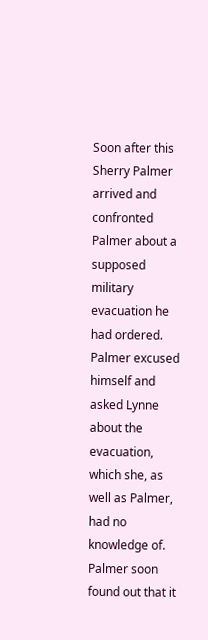Soon after this Sherry Palmer arrived and confronted Palmer about a supposed military evacuation he had ordered. Palmer excused himself and asked Lynne about the evacuation, which she, as well as Palmer, had no knowledge of. Palmer soon found out that it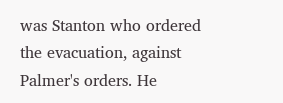was Stanton who ordered the evacuation, against Palmer's orders. He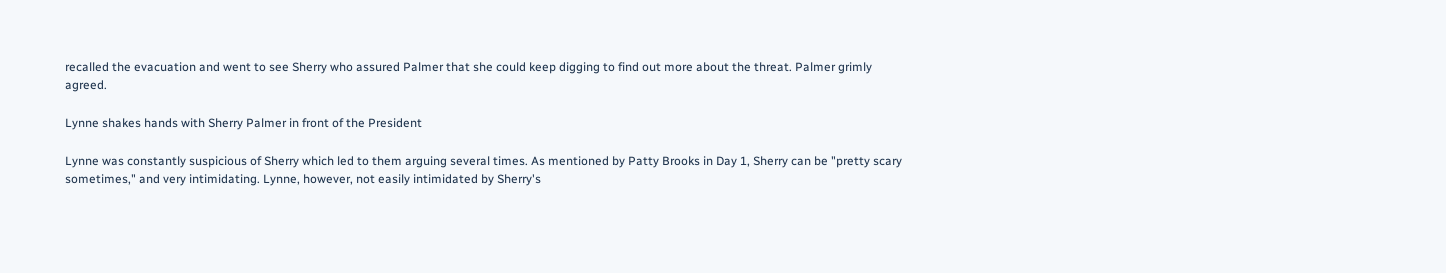recalled the evacuation and went to see Sherry who assured Palmer that she could keep digging to find out more about the threat. Palmer grimly agreed.

Lynne shakes hands with Sherry Palmer in front of the President

Lynne was constantly suspicious of Sherry which led to them arguing several times. As mentioned by Patty Brooks in Day 1, Sherry can be "pretty scary sometimes," and very intimidating. Lynne, however, not easily intimidated by Sherry's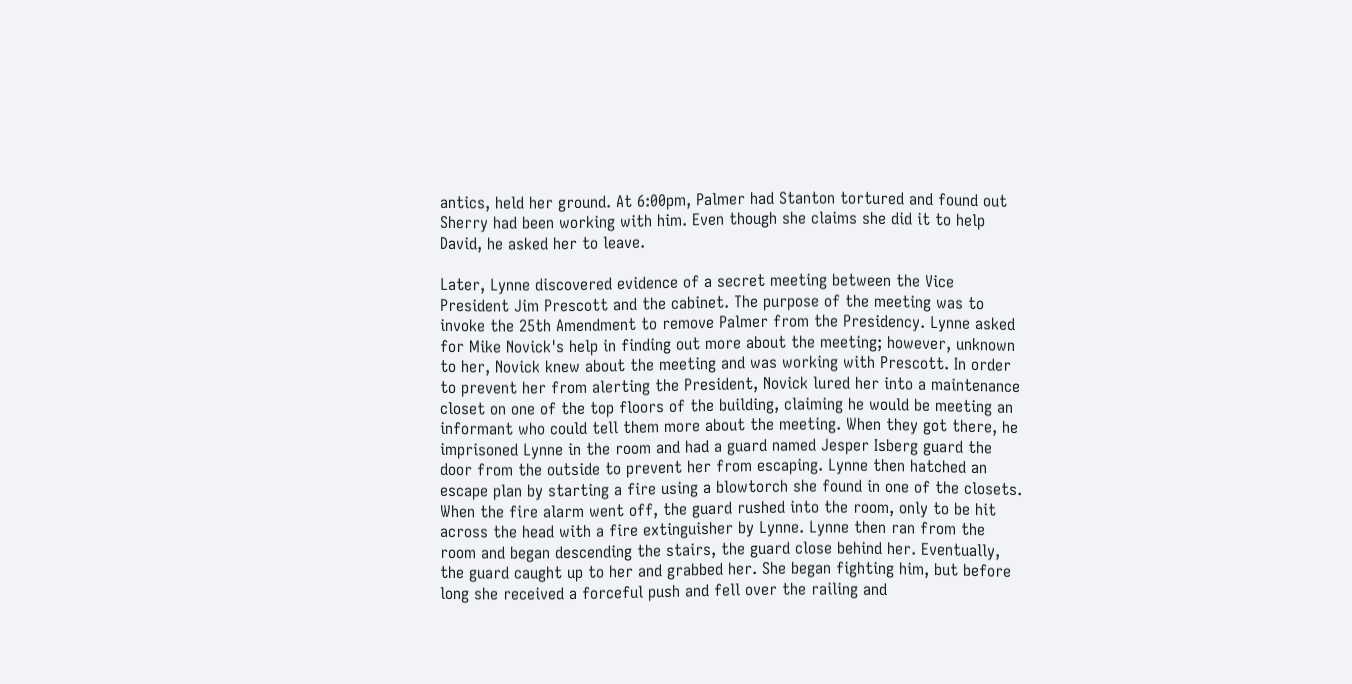antics, held her ground. At 6:00pm, Palmer had Stanton tortured and found out Sherry had been working with him. Even though she claims she did it to help David, he asked her to leave.

Later, Lynne discovered evidence of a secret meeting between the Vice President Jim Prescott and the cabinet. The purpose of the meeting was to invoke the 25th Amendment to remove Palmer from the Presidency. Lynne asked for Mike Novick's help in finding out more about the meeting; however, unknown to her, Novick knew about the meeting and was working with Prescott. In order to prevent her from alerting the President, Novick lured her into a maintenance closet on one of the top floors of the building, claiming he would be meeting an informant who could tell them more about the meeting. When they got there, he imprisoned Lynne in the room and had a guard named Jesper Isberg guard the door from the outside to prevent her from escaping. Lynne then hatched an escape plan by starting a fire using a blowtorch she found in one of the closets. When the fire alarm went off, the guard rushed into the room, only to be hit across the head with a fire extinguisher by Lynne. Lynne then ran from the room and began descending the stairs, the guard close behind her. Eventually, the guard caught up to her and grabbed her. She began fighting him, but before long she received a forceful push and fell over the railing and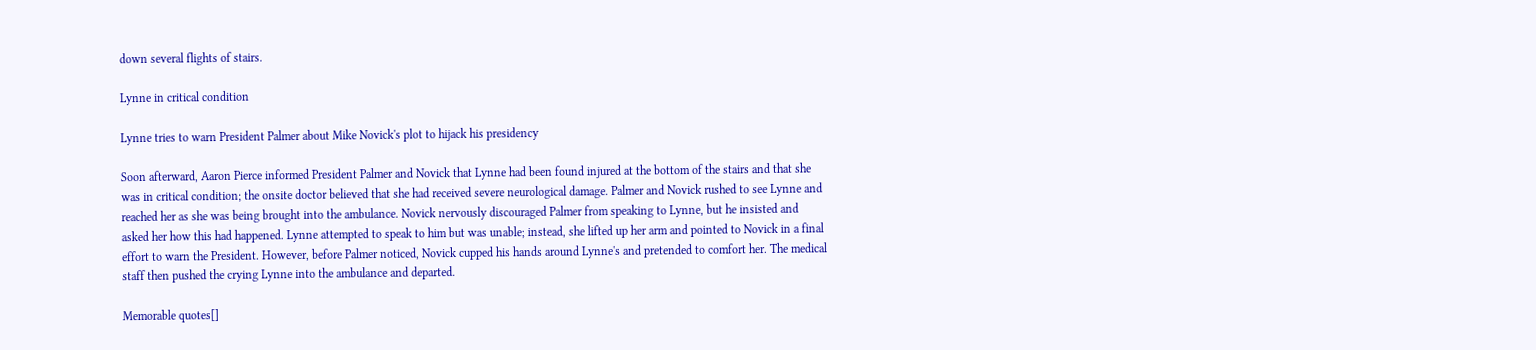down several flights of stairs.

Lynne in critical condition

Lynne tries to warn President Palmer about Mike Novick's plot to hijack his presidency

Soon afterward, Aaron Pierce informed President Palmer and Novick that Lynne had been found injured at the bottom of the stairs and that she was in critical condition; the onsite doctor believed that she had received severe neurological damage. Palmer and Novick rushed to see Lynne and reached her as she was being brought into the ambulance. Novick nervously discouraged Palmer from speaking to Lynne, but he insisted and asked her how this had happened. Lynne attempted to speak to him but was unable; instead, she lifted up her arm and pointed to Novick in a final effort to warn the President. However, before Palmer noticed, Novick cupped his hands around Lynne's and pretended to comfort her. The medical staff then pushed the crying Lynne into the ambulance and departed.

Memorable quotes[]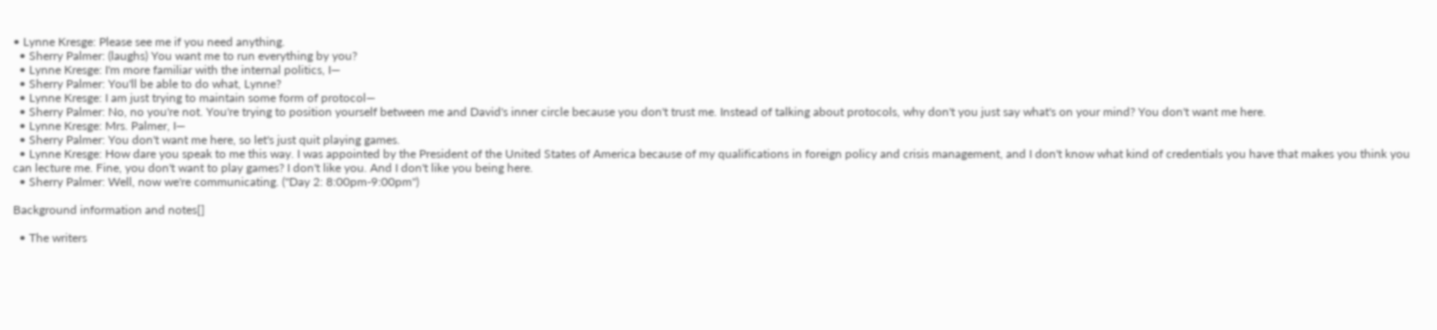• Lynne Kresge: Please see me if you need anything.
  • Sherry Palmer: (laughs) You want me to run everything by you?
  • Lynne Kresge: I'm more familiar with the internal politics, I—
  • Sherry Palmer: You'll be able to do what, Lynne?
  • Lynne Kresge: I am just trying to maintain some form of protocol—
  • Sherry Palmer: No, no you're not. You're trying to position yourself between me and David's inner circle because you don't trust me. Instead of talking about protocols, why don't you just say what's on your mind? You don't want me here.
  • Lynne Kresge: Mrs. Palmer, I—
  • Sherry Palmer: You don't want me here, so let's just quit playing games.
  • Lynne Kresge: How dare you speak to me this way. I was appointed by the President of the United States of America because of my qualifications in foreign policy and crisis management, and I don't know what kind of credentials you have that makes you think you can lecture me. Fine, you don't want to play games? I don't like you. And I don't like you being here.
  • Sherry Palmer: Well, now we're communicating. ("Day 2: 8:00pm-9:00pm")

Background information and notes[]

  • The writers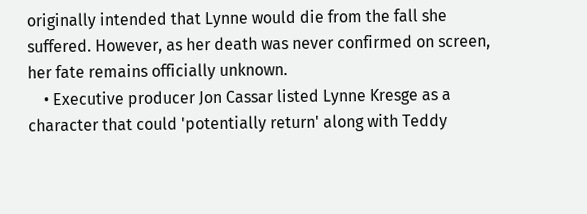originally intended that Lynne would die from the fall she suffered. However, as her death was never confirmed on screen, her fate remains officially unknown.
    • Executive producer Jon Cassar listed Lynne Kresge as a character that could 'potentially return' along with Teddy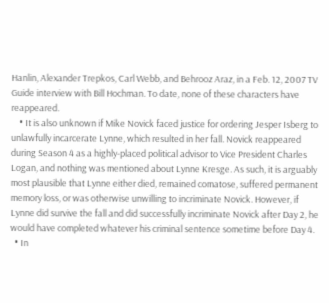Hanlin, Alexander Trepkos, Carl Webb, and Behrooz Araz, in a Feb. 12, 2007 TV Guide interview with Bill Hochman. To date, none of these characters have reappeared.
    • It is also unknown if Mike Novick faced justice for ordering Jesper Isberg to unlawfully incarcerate Lynne, which resulted in her fall. Novick reappeared during Season 4 as a highly-placed political advisor to Vice President Charles Logan, and nothing was mentioned about Lynne Kresge. As such, it is arguably most plausible that Lynne either died, remained comatose, suffered permanent memory loss, or was otherwise unwilling to incriminate Novick. However, if Lynne did survive the fall and did successfully incriminate Novick after Day 2, he would have completed whatever his criminal sentence sometime before Day 4.
  • In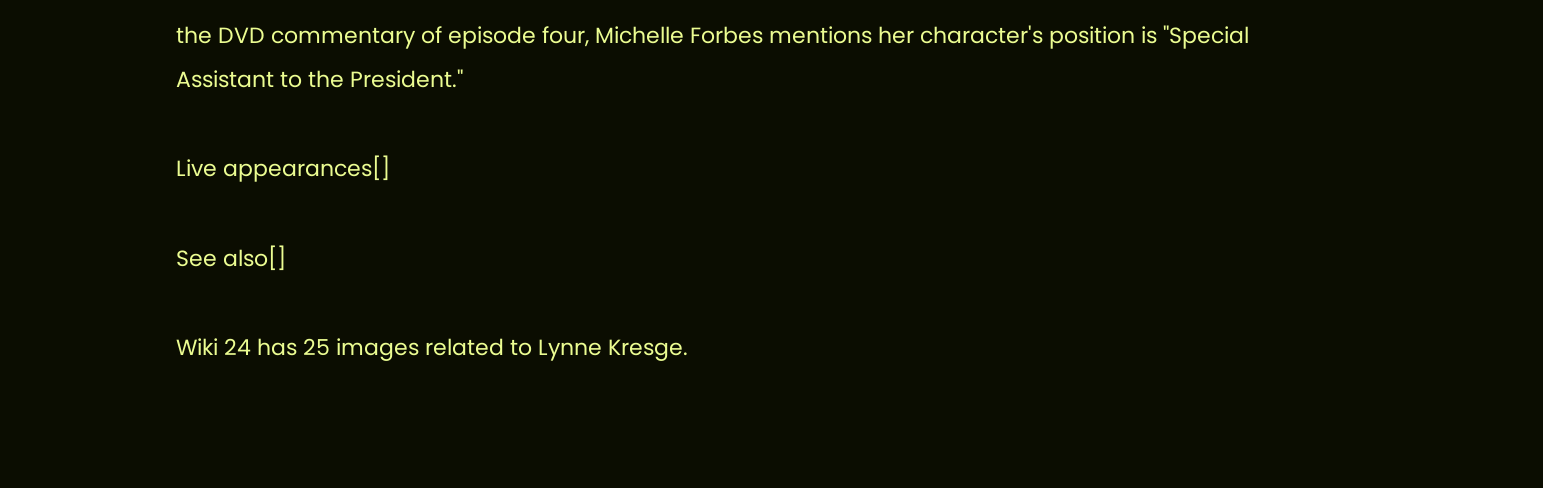the DVD commentary of episode four, Michelle Forbes mentions her character's position is "Special Assistant to the President."

Live appearances[]

See also[]

Wiki 24 has 25 images related to Lynne Kresge.